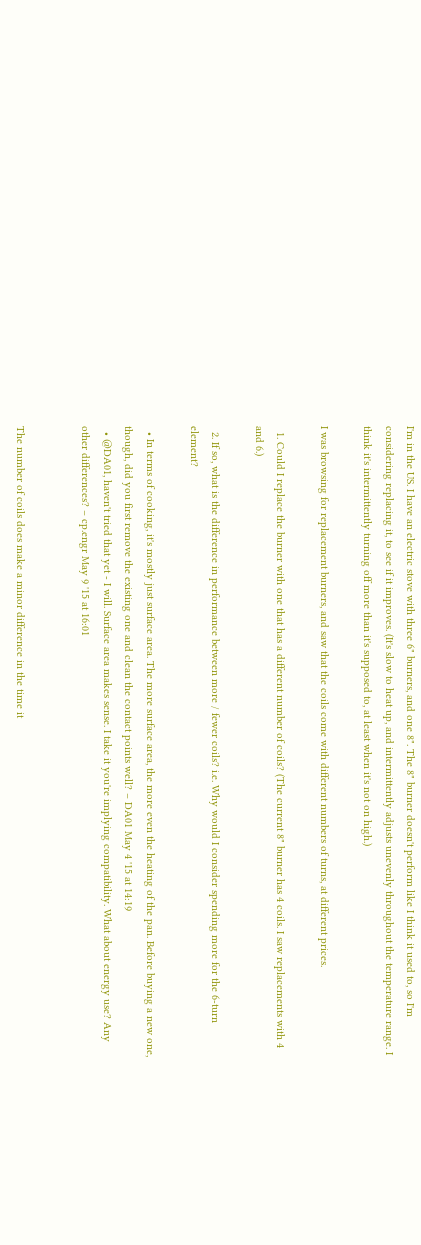I'm in the US. I have an electric stove with three 6" burners, and one 8". The 8" burner doesn't perform like I think it used to, so I'm considering replacing it, to see if it improves. (It's slow to heat up, and intermittently adjusts unevenly throughout the temperature range. I think it's intermittently turning off more than it's supposed to, at least when it's not on high.)

I was browsing for replacement burners, and saw that the coils come with different numbers of turns, at different prices.

  1. Could I replace the burner with one that has a different number of coils? (The current 8" burner has 4 coils. I saw replacements with 4 and 6.)

  2. If so, what is the difference in performance between more / fewer coils? i.e. Why would I consider spending more for the 6-turn element?

  • In terms of cooking, it's mostly just surface area. The more surface area, the more even the heating of the pan. Before buying a new one, though, did you first remove the existing one and clean the contact points well? – DA01 May 4 '15 at 14:19
  • @DA01, haven't tried that yet - I will. Surface area makes sense. I take it you're implying compatibility. What about energy use? Any other differences? – cp.engr May 9 '15 at 16:01


The number of coils does make a minor difference in the time it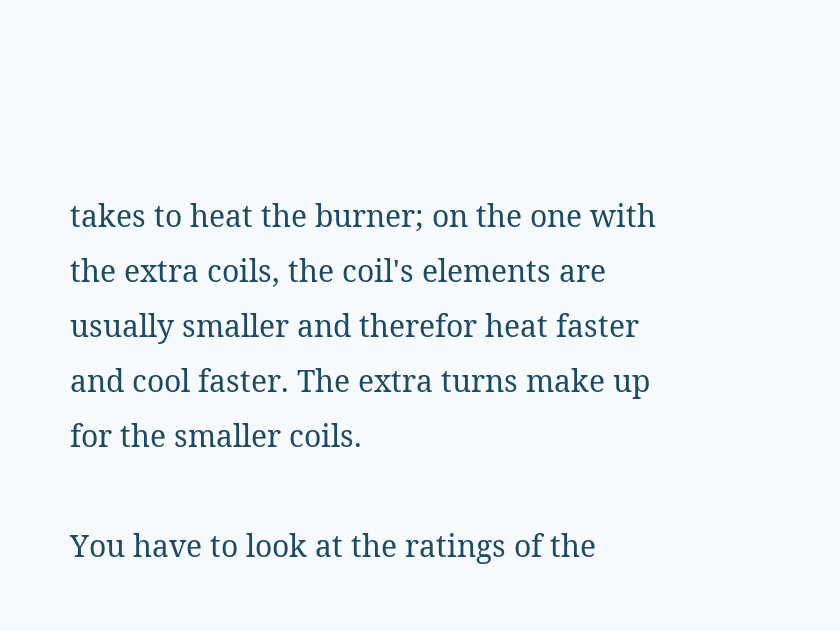takes to heat the burner; on the one with the extra coils, the coil's elements are usually smaller and therefor heat faster and cool faster. The extra turns make up for the smaller coils.

You have to look at the ratings of the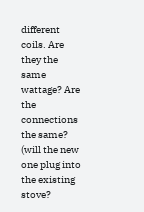different coils. Are they the same wattage? Are the connections the same? (will the new one plug into the existing stove?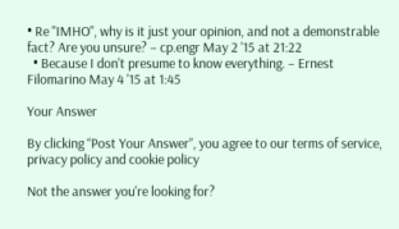• Re "IMHO", why is it just your opinion, and not a demonstrable fact? Are you unsure? – cp.engr May 2 '15 at 21:22
  • Because I don't presume to know everything. – Ernest Filomarino May 4 '15 at 1:45

Your Answer

By clicking “Post Your Answer”, you agree to our terms of service, privacy policy and cookie policy

Not the answer you're looking for?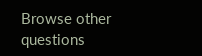Browse other questions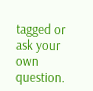tagged or ask your own question.